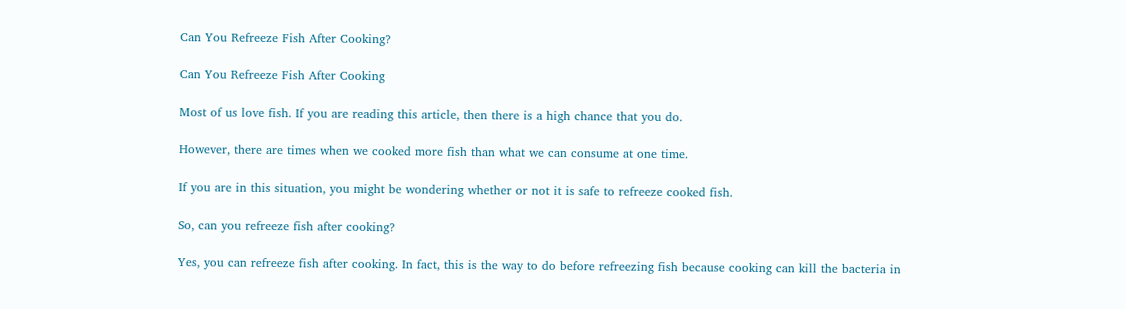Can You Refreeze Fish After Cooking?

Can You Refreeze Fish After Cooking

Most of us love fish. If you are reading this article, then there is a high chance that you do.

However, there are times when we cooked more fish than what we can consume at one time.

If you are in this situation, you might be wondering whether or not it is safe to refreeze cooked fish.

So, can you refreeze fish after cooking?

Yes, you can refreeze fish after cooking. In fact, this is the way to do before refreezing fish because cooking can kill the bacteria in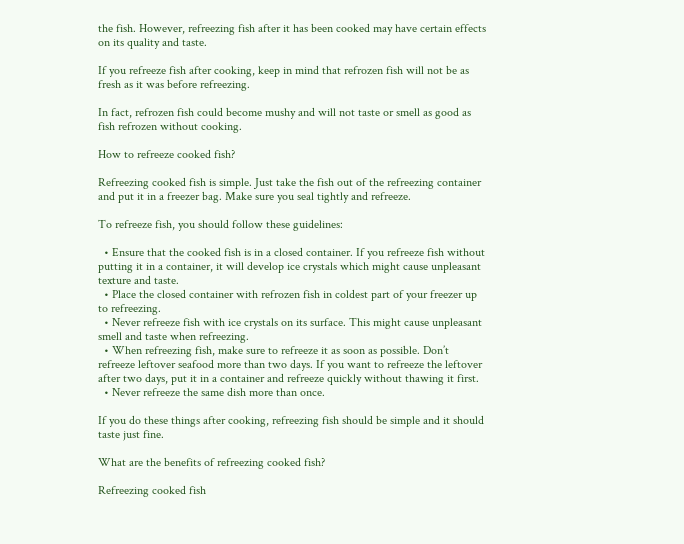the fish. However, refreezing fish after it has been cooked may have certain effects on its quality and taste.

If you refreeze fish after cooking, keep in mind that refrozen fish will not be as fresh as it was before refreezing.

In fact, refrozen fish could become mushy and will not taste or smell as good as fish refrozen without cooking.

How to refreeze cooked fish?

Refreezing cooked fish is simple. Just take the fish out of the refreezing container and put it in a freezer bag. Make sure you seal tightly and refreeze.

To refreeze fish, you should follow these guidelines:

  • Ensure that the cooked fish is in a closed container. If you refreeze fish without putting it in a container, it will develop ice crystals which might cause unpleasant texture and taste.
  • Place the closed container with refrozen fish in coldest part of your freezer up to refreezing.
  • Never refreeze fish with ice crystals on its surface. This might cause unpleasant smell and taste when refreezing.
  • When refreezing fish, make sure to refreeze it as soon as possible. Don’t refreeze leftover seafood more than two days. If you want to refreeze the leftover after two days, put it in a container and refreeze quickly without thawing it first.
  • Never refreeze the same dish more than once.

If you do these things after cooking, refreezing fish should be simple and it should taste just fine.

What are the benefits of refreezing cooked fish?

Refreezing cooked fish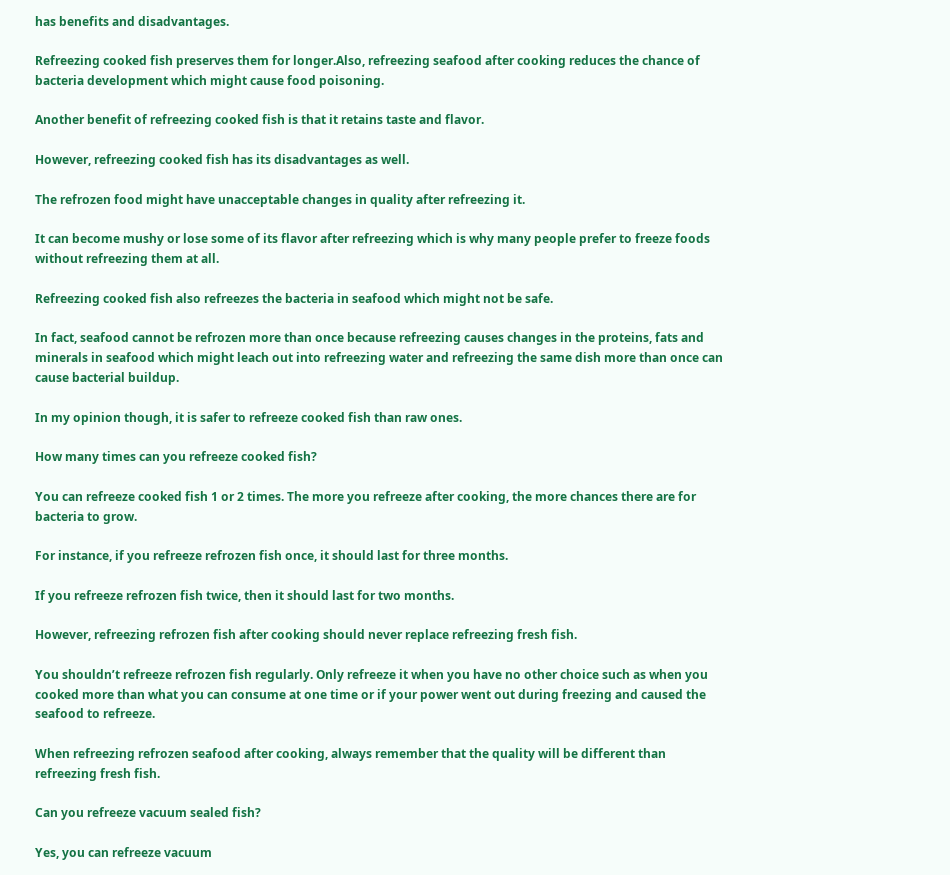has benefits and disadvantages.

Refreezing cooked fish preserves them for longer.Also, refreezing seafood after cooking reduces the chance of bacteria development which might cause food poisoning.

Another benefit of refreezing cooked fish is that it retains taste and flavor.

However, refreezing cooked fish has its disadvantages as well.

The refrozen food might have unacceptable changes in quality after refreezing it.

It can become mushy or lose some of its flavor after refreezing which is why many people prefer to freeze foods without refreezing them at all.

Refreezing cooked fish also refreezes the bacteria in seafood which might not be safe.

In fact, seafood cannot be refrozen more than once because refreezing causes changes in the proteins, fats and minerals in seafood which might leach out into refreezing water and refreezing the same dish more than once can cause bacterial buildup.

In my opinion though, it is safer to refreeze cooked fish than raw ones.

How many times can you refreeze cooked fish?

You can refreeze cooked fish 1 or 2 times. The more you refreeze after cooking, the more chances there are for bacteria to grow.

For instance, if you refreeze refrozen fish once, it should last for three months.

If you refreeze refrozen fish twice, then it should last for two months.

However, refreezing refrozen fish after cooking should never replace refreezing fresh fish.

You shouldn’t refreeze refrozen fish regularly. Only refreeze it when you have no other choice such as when you cooked more than what you can consume at one time or if your power went out during freezing and caused the seafood to refreeze.

When refreezing refrozen seafood after cooking, always remember that the quality will be different than refreezing fresh fish.

Can you refreeze vacuum sealed fish?

Yes, you can refreeze vacuum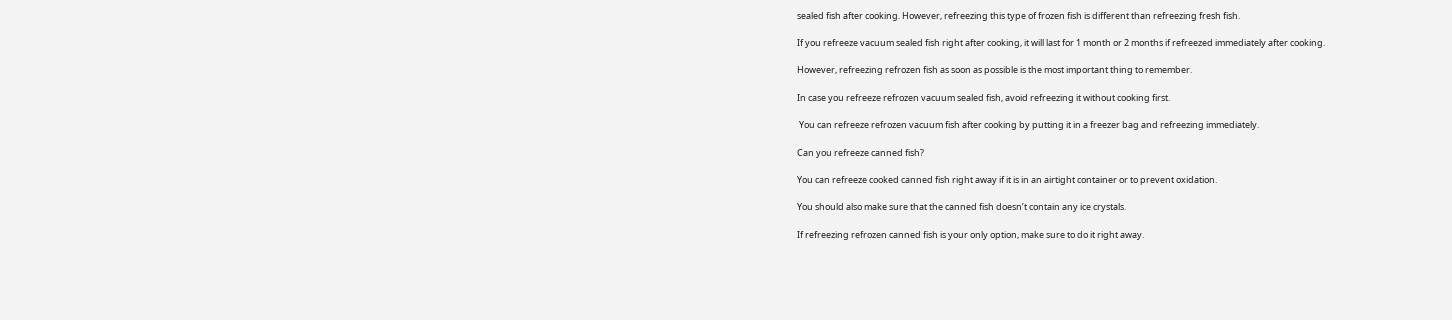sealed fish after cooking. However, refreezing this type of frozen fish is different than refreezing fresh fish.

If you refreeze vacuum sealed fish right after cooking, it will last for 1 month or 2 months if refreezed immediately after cooking.

However, refreezing refrozen fish as soon as possible is the most important thing to remember.

In case you refreeze refrozen vacuum sealed fish, avoid refreezing it without cooking first.

 You can refreeze refrozen vacuum fish after cooking by putting it in a freezer bag and refreezing immediately.

Can you refreeze canned fish?

You can refreeze cooked canned fish right away if it is in an airtight container or to prevent oxidation.

You should also make sure that the canned fish doesn’t contain any ice crystals.

If refreezing refrozen canned fish is your only option, make sure to do it right away.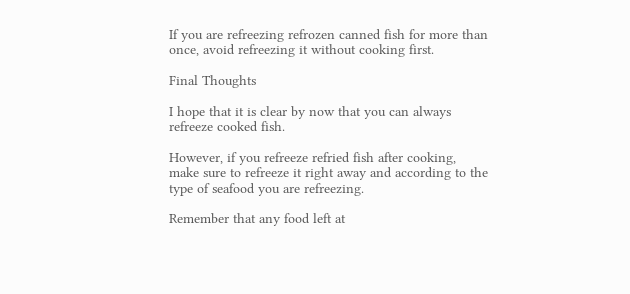If you are refreezing refrozen canned fish for more than once, avoid refreezing it without cooking first.

Final Thoughts

I hope that it is clear by now that you can always refreeze cooked fish.

However, if you refreeze refried fish after cooking, make sure to refreeze it right away and according to the type of seafood you are refreezing.

Remember that any food left at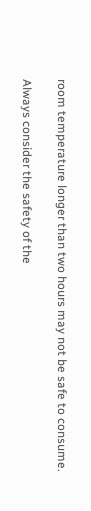room temperature longer than two hours may not be safe to consume.

Always consider the safety of the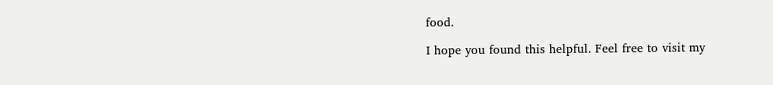food.

I hope you found this helpful. Feel free to visit my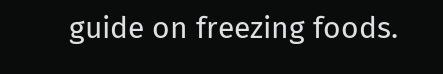guide on freezing foods.